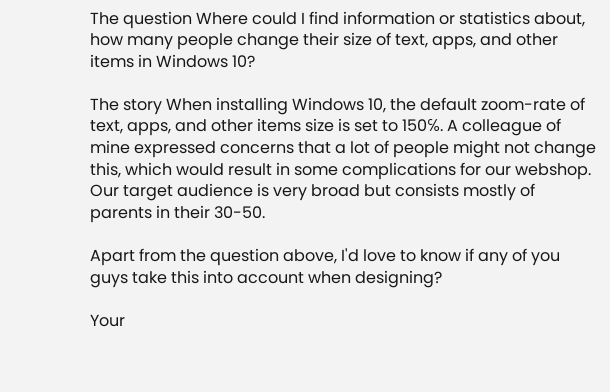The question Where could I find information or statistics about, how many people change their size of text, apps, and other items in Windows 10?

The story When installing Windows 10, the default zoom-rate of text, apps, and other items size is set to 150℅. A colleague of mine expressed concerns that a lot of people might not change this, which would result in some complications for our webshop. Our target audience is very broad but consists mostly of parents in their 30-50.

Apart from the question above, I'd love to know if any of you guys take this into account when designing?

Your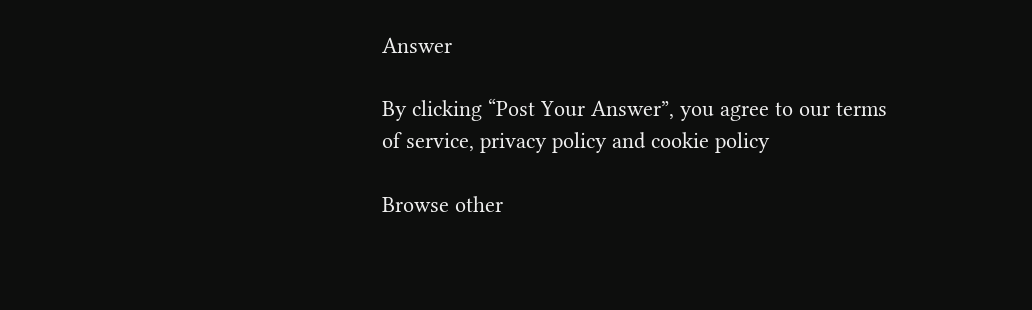Answer

By clicking “Post Your Answer”, you agree to our terms of service, privacy policy and cookie policy

Browse other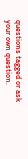questions tagged or ask your own question.